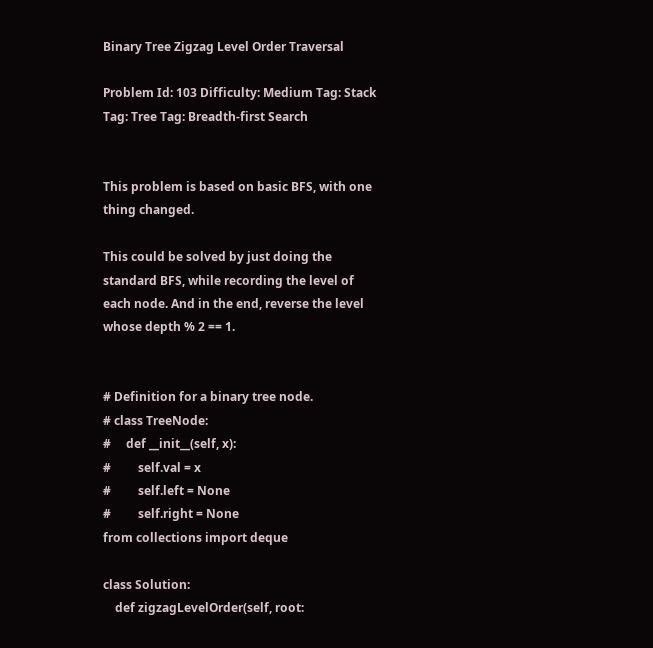Binary Tree Zigzag Level Order Traversal

Problem Id: 103 Difficulty: Medium Tag: Stack Tag: Tree Tag: Breadth-first Search


This problem is based on basic BFS, with one thing changed.

This could be solved by just doing the standard BFS, while recording the level of each node. And in the end, reverse the level whose depth % 2 == 1.


# Definition for a binary tree node.
# class TreeNode:
#     def __init__(self, x):
#         self.val = x
#         self.left = None
#         self.right = None
from collections import deque

class Solution:
    def zigzagLevelOrder(self, root: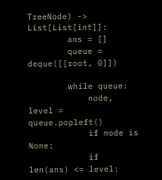TreeNode) -> List[List[int]]:
        ans = []
        queue = deque([[root, 0]])

        while queue:
            node, level = queue.popleft()
            if node is None:
            if len(ans) <= level: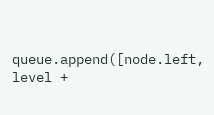queue.append([node.left, level +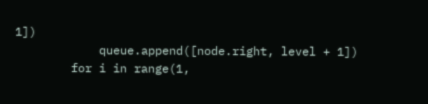1])
            queue.append([node.right, level + 1])
        for i in range(1,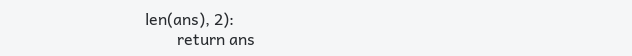len(ans), 2):
        return ans